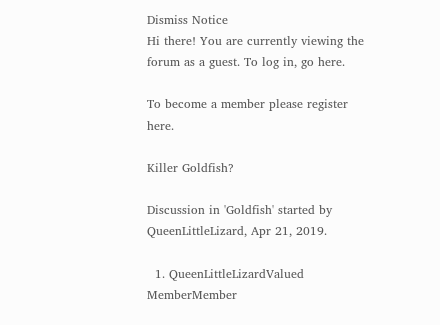Dismiss Notice
Hi there! You are currently viewing the forum as a guest. To log in, go here.

To become a member please register here.

Killer Goldfish?

Discussion in 'Goldfish' started by QueenLittleLizard, Apr 21, 2019.

  1. QueenLittleLizardValued MemberMember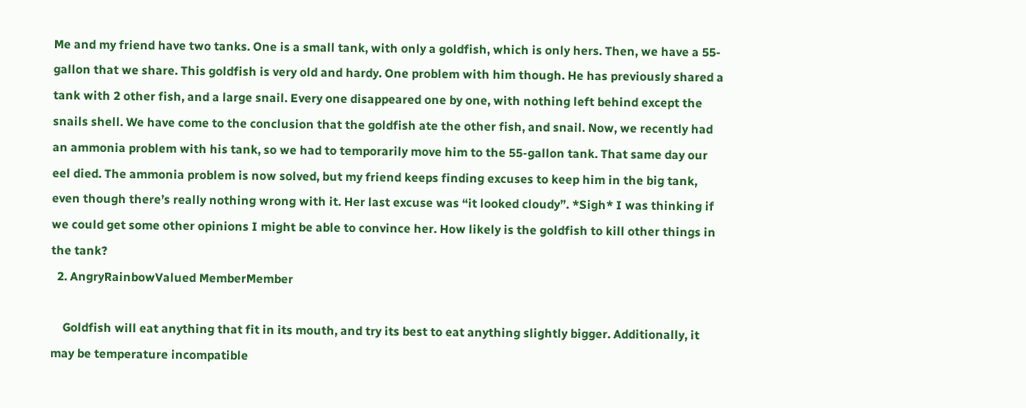Me and my friend have two tanks. One is a small tank, with only a goldfish, which is only hers. Then, we have a 55-gallon that we share. This goldfish is very old and hardy. One problem with him though. He has previously shared a tank with 2 other fish, and a large snail. Every one disappeared one by one, with nothing left behind except the snails shell. We have come to the conclusion that the goldfish ate the other fish, and snail. Now, we recently had an ammonia problem with his tank, so we had to temporarily move him to the 55-gallon tank. That same day our eel died. The ammonia problem is now solved, but my friend keeps finding excuses to keep him in the big tank, even though there’s really nothing wrong with it. Her last excuse was “it looked cloudy”. *Sigh* I was thinking if we could get some other opinions I might be able to convince her. How likely is the goldfish to kill other things in the tank?
  2. AngryRainbowValued MemberMember

    Goldfish will eat anything that fit in its mouth, and try its best to eat anything slightly bigger. Additionally, it may be temperature incompatible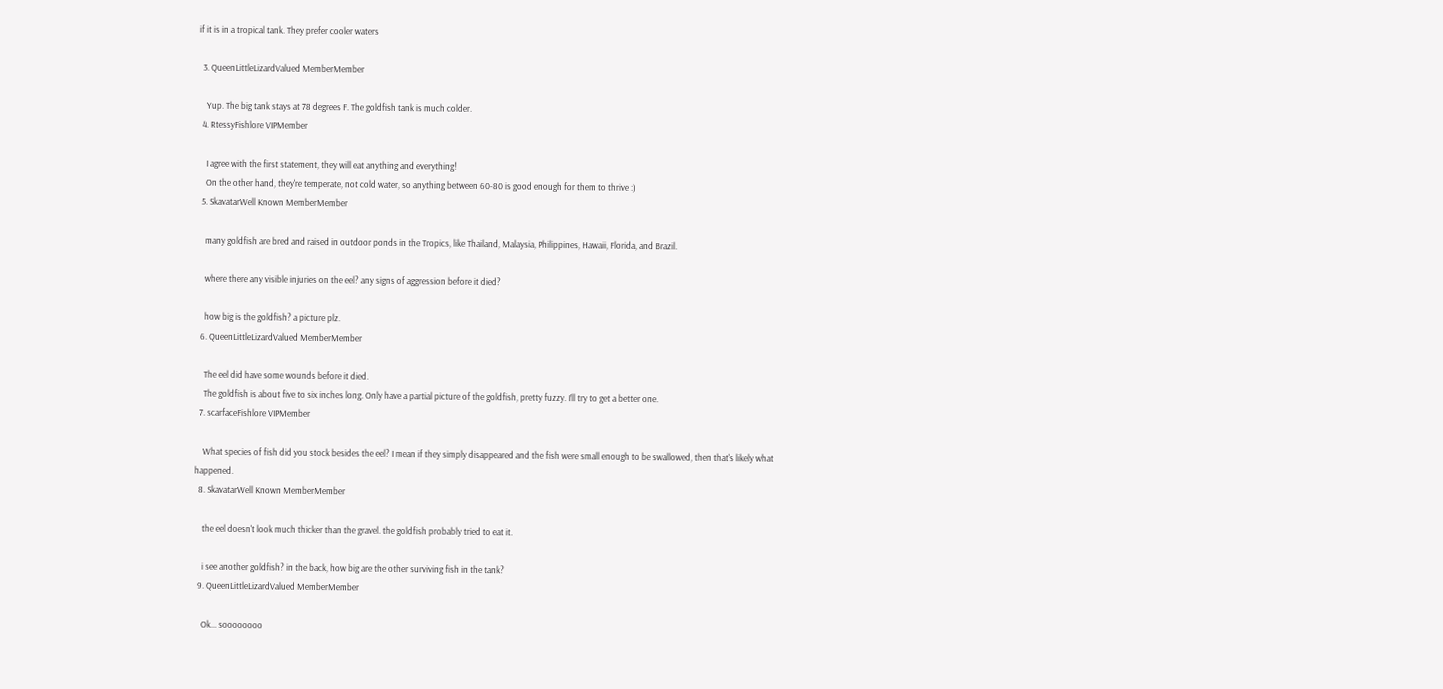if it is in a tropical tank. They prefer cooler waters

  3. QueenLittleLizardValued MemberMember

    Yup. The big tank stays at 78 degrees F. The goldfish tank is much colder.
  4. RtessyFishlore VIPMember

    I agree with the first statement, they will eat anything and everything!
    On the other hand, they're temperate, not cold water, so anything between 60-80 is good enough for them to thrive :)
  5. SkavatarWell Known MemberMember

    many goldfish are bred and raised in outdoor ponds in the Tropics, like Thailand, Malaysia, Philippines, Hawaii, Florida, and Brazil.

    where there any visible injuries on the eel? any signs of aggression before it died?

    how big is the goldfish? a picture plz.
  6. QueenLittleLizardValued MemberMember

    The eel did have some wounds before it died.
    The goldfish is about five to six inches long. Only have a partial picture of the goldfish, pretty fuzzy. I’ll try to get a better one.
  7. scarfaceFishlore VIPMember

    What species of fish did you stock besides the eel? I mean if they simply disappeared and the fish were small enough to be swallowed, then that's likely what happened.
  8. SkavatarWell Known MemberMember

    the eel doesn't look much thicker than the gravel. the goldfish probably tried to eat it.

    i see another goldfish? in the back, how big are the other surviving fish in the tank?
  9. QueenLittleLizardValued MemberMember

    Ok... soooooooo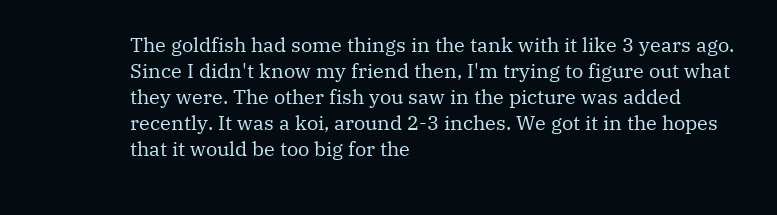The goldfish had some things in the tank with it like 3 years ago. Since I didn't know my friend then, I'm trying to figure out what they were. The other fish you saw in the picture was added recently. It was a koi, around 2-3 inches. We got it in the hopes that it would be too big for the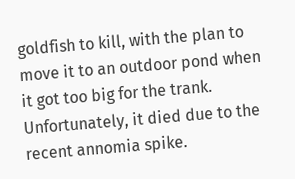goldfish to kill, with the plan to move it to an outdoor pond when it got too big for the trank. Unfortunately, it died due to the recent annomia spike.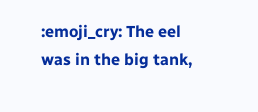:emoji_cry: The eel was in the big tank,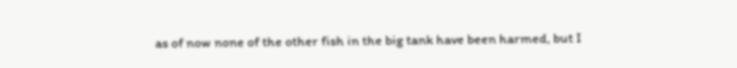as of now none of the other fish in the big tank have been harmed, but I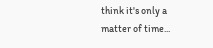think it's only a matter of time...